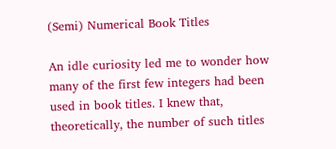(Semi) Numerical Book Titles

An idle curiosity led me to wonder how many of the first few integers had been used in book titles. I knew that, theoretically, the number of such titles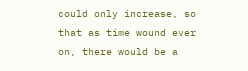could only increase, so that as time wound ever on, there would be a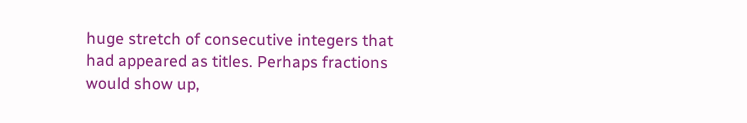huge stretch of consecutive integers that had appeared as titles. Perhaps fractions would show up,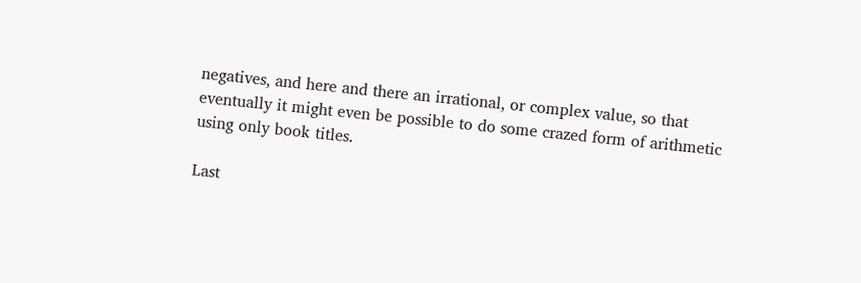negatives, and here and there an irrational, or complex value, so that eventually it might even be possible to do some crazed form of arithmetic using only book titles.

Last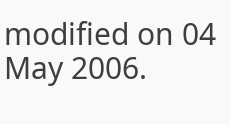modified on 04 May 2006.